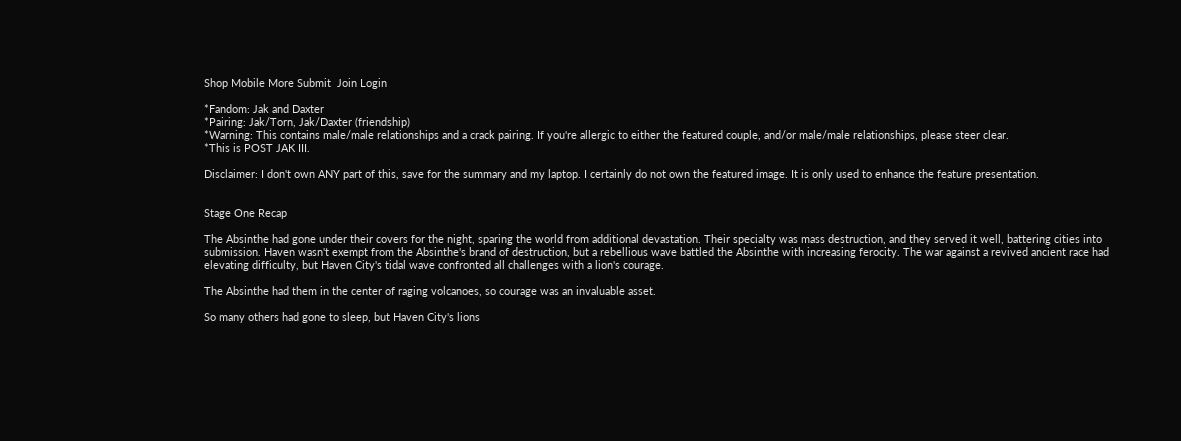Shop Mobile More Submit  Join Login

*Fandom: Jak and Daxter
*Pairing: Jak/Torn, Jak/Daxter (friendship)
*Warning: This contains male/male relationships and a crack pairing. If you're allergic to either the featured couple, and/or male/male relationships, please steer clear.
*This is POST JAK III.

Disclaimer: I don't own ANY part of this, save for the summary and my laptop. I certainly do not own the featured image. It is only used to enhance the feature presentation.


Stage One Recap

The Absinthe had gone under their covers for the night, sparing the world from additional devastation. Their specialty was mass destruction, and they served it well, battering cities into submission. Haven wasn't exempt from the Absinthe's brand of destruction, but a rebellious wave battled the Absinthe with increasing ferocity. The war against a revived ancient race had elevating difficulty, but Haven City's tidal wave confronted all challenges with a lion's courage.

The Absinthe had them in the center of raging volcanoes, so courage was an invaluable asset.

So many others had gone to sleep, but Haven City's lions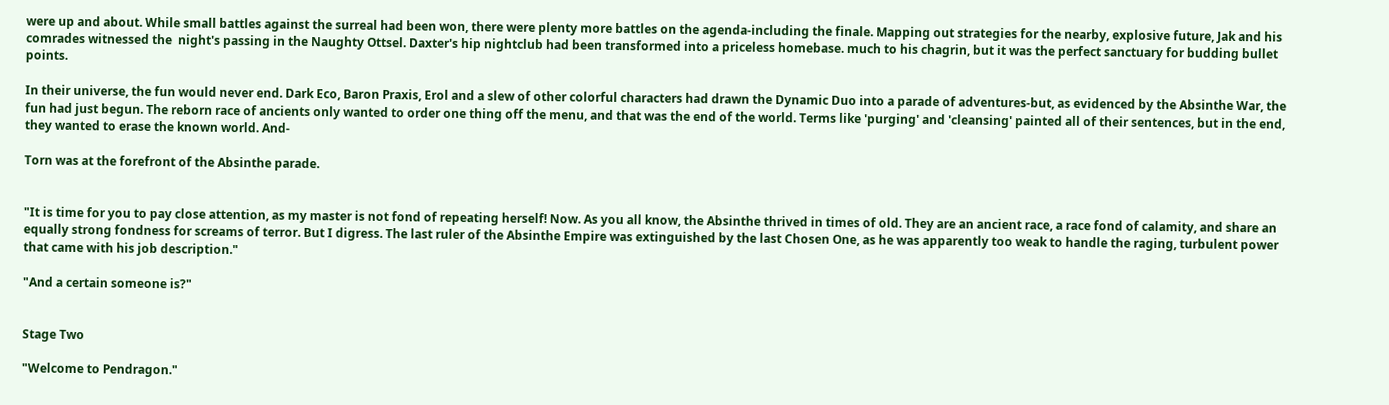were up and about. While small battles against the surreal had been won, there were plenty more battles on the agenda-including the finale. Mapping out strategies for the nearby, explosive future, Jak and his comrades witnessed the  night's passing in the Naughty Ottsel. Daxter's hip nightclub had been transformed into a priceless homebase. much to his chagrin, but it was the perfect sanctuary for budding bullet points.

In their universe, the fun would never end. Dark Eco, Baron Praxis, Erol and a slew of other colorful characters had drawn the Dynamic Duo into a parade of adventures-but, as evidenced by the Absinthe War, the fun had just begun. The reborn race of ancients only wanted to order one thing off the menu, and that was the end of the world. Terms like 'purging' and 'cleansing' painted all of their sentences, but in the end, they wanted to erase the known world. And-

Torn was at the forefront of the Absinthe parade.


"It is time for you to pay close attention, as my master is not fond of repeating herself! Now. As you all know, the Absinthe thrived in times of old. They are an ancient race, a race fond of calamity, and share an equally strong fondness for screams of terror. But I digress. The last ruler of the Absinthe Empire was extinguished by the last Chosen One, as he was apparently too weak to handle the raging, turbulent power that came with his job description."

"And a certain someone is?"


Stage Two

"Welcome to Pendragon."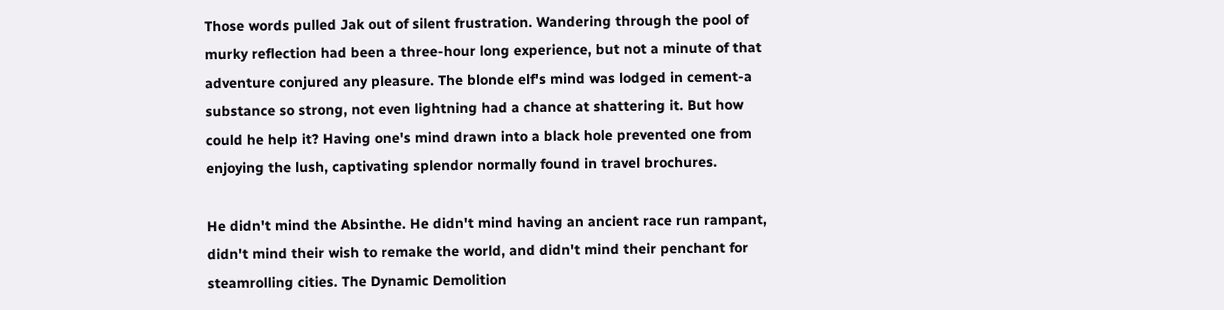Those words pulled Jak out of silent frustration. Wandering through the pool of murky reflection had been a three-hour long experience, but not a minute of that adventure conjured any pleasure. The blonde elf's mind was lodged in cement-a substance so strong, not even lightning had a chance at shattering it. But how could he help it? Having one's mind drawn into a black hole prevented one from enjoying the lush, captivating splendor normally found in travel brochures.

He didn't mind the Absinthe. He didn't mind having an ancient race run rampant, didn't mind their wish to remake the world, and didn't mind their penchant for steamrolling cities. The Dynamic Demolition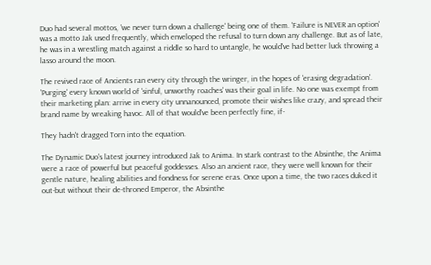Duo had several mottos, 'we never turn down a challenge' being one of them. 'Failure is NEVER an option' was a motto Jak used frequently, which enveloped the refusal to turn down any challenge. But as of late, he was in a wrestling match against a riddle so hard to untangle, he would've had better luck throwing a lasso around the moon.

The revived race of Ancients ran every city through the wringer, in the hopes of 'erasing degradation'. 'Purging' every known world of 'sinful, unworthy roaches' was their goal in life. No one was exempt from their marketing plan: arrive in every city unnanounced, promote their wishes like crazy, and spread their brand name by wreaking havoc. All of that would've been perfectly fine, if-

They hadn't dragged Torn into the equation.

The Dynamic Duo's latest journey introduced Jak to Anima. In stark contrast to the Absinthe, the Anima were a race of powerful but peaceful goddesses. Also an ancient race, they were well known for their gentle nature, healing abilities and fondness for serene eras. Once upon a time, the two races duked it out-but without their de-throned Emperor, the Absinthe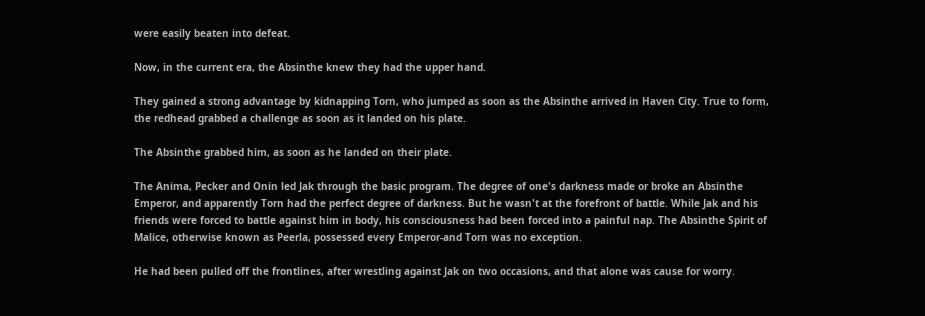were easily beaten into defeat.

Now, in the current era, the Absinthe knew they had the upper hand.

They gained a strong advantage by kidnapping Torn, who jumped as soon as the Absinthe arrived in Haven City. True to form, the redhead grabbed a challenge as soon as it landed on his plate.

The Absinthe grabbed him, as soon as he landed on their plate.

The Anima, Pecker and Onin led Jak through the basic program. The degree of one's darkness made or broke an Absinthe Emperor, and apparently Torn had the perfect degree of darkness. But he wasn't at the forefront of battle. While Jak and his friends were forced to battle against him in body, his consciousness had been forced into a painful nap. The Absinthe Spirit of Malice, otherwise known as Peerla, possessed every Emperor-and Torn was no exception.

He had been pulled off the frontlines, after wrestling against Jak on two occasions, and that alone was cause for worry.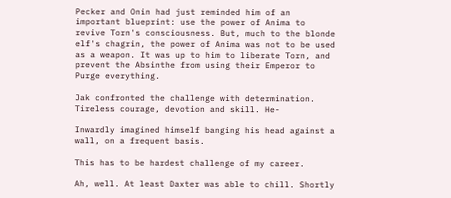Pecker and Onin had just reminded him of an important blueprint: use the power of Anima to revive Torn's consciousness. But, much to the blonde elf's chagrin, the power of Anima was not to be used as a weapon. It was up to him to liberate Torn, and prevent the Absinthe from using their Emperor to Purge everything.

Jak confronted the challenge with determination. Tireless courage, devotion and skill. He-

Inwardly imagined himself banging his head against a wall, on a frequent basis.

This has to be hardest challenge of my career.

Ah, well. At least Daxter was able to chill. Shortly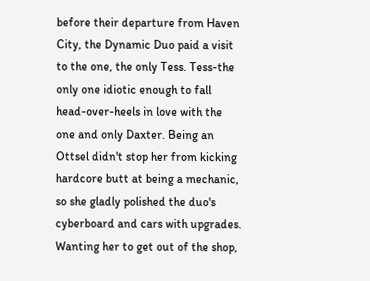before their departure from Haven City, the Dynamic Duo paid a visit to the one, the only Tess. Tess-the only one idiotic enough to fall head-over-heels in love with the one and only Daxter. Being an Ottsel didn't stop her from kicking hardcore butt at being a mechanic, so she gladly polished the duo's cyberboard and cars with upgrades. Wanting her to get out of the shop,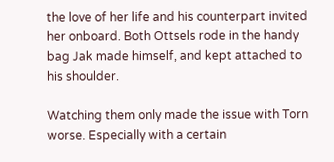the love of her life and his counterpart invited her onboard. Both Ottsels rode in the handy bag Jak made himself, and kept attached to his shoulder.

Watching them only made the issue with Torn worse. Especially with a certain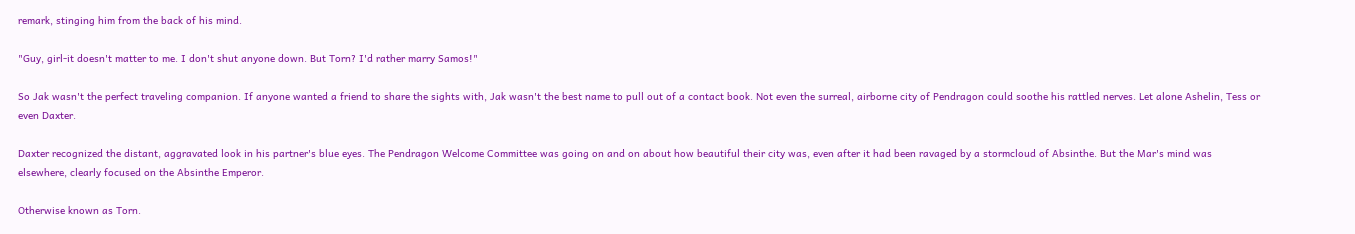remark, stinging him from the back of his mind.

"Guy, girl-it doesn't matter to me. I don't shut anyone down. But Torn? I'd rather marry Samos!"

So Jak wasn't the perfect traveling companion. If anyone wanted a friend to share the sights with, Jak wasn't the best name to pull out of a contact book. Not even the surreal, airborne city of Pendragon could soothe his rattled nerves. Let alone Ashelin, Tess or even Daxter.

Daxter recognized the distant, aggravated look in his partner's blue eyes. The Pendragon Welcome Committee was going on and on about how beautiful their city was, even after it had been ravaged by a stormcloud of Absinthe. But the Mar's mind was elsewhere, clearly focused on the Absinthe Emperor.

Otherwise known as Torn.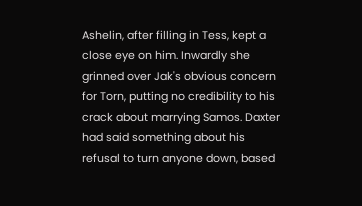Ashelin, after filling in Tess, kept a close eye on him. Inwardly she grinned over Jak's obvious concern for Torn, putting no credibility to his crack about marrying Samos. Daxter had said something about his refusal to turn anyone down, based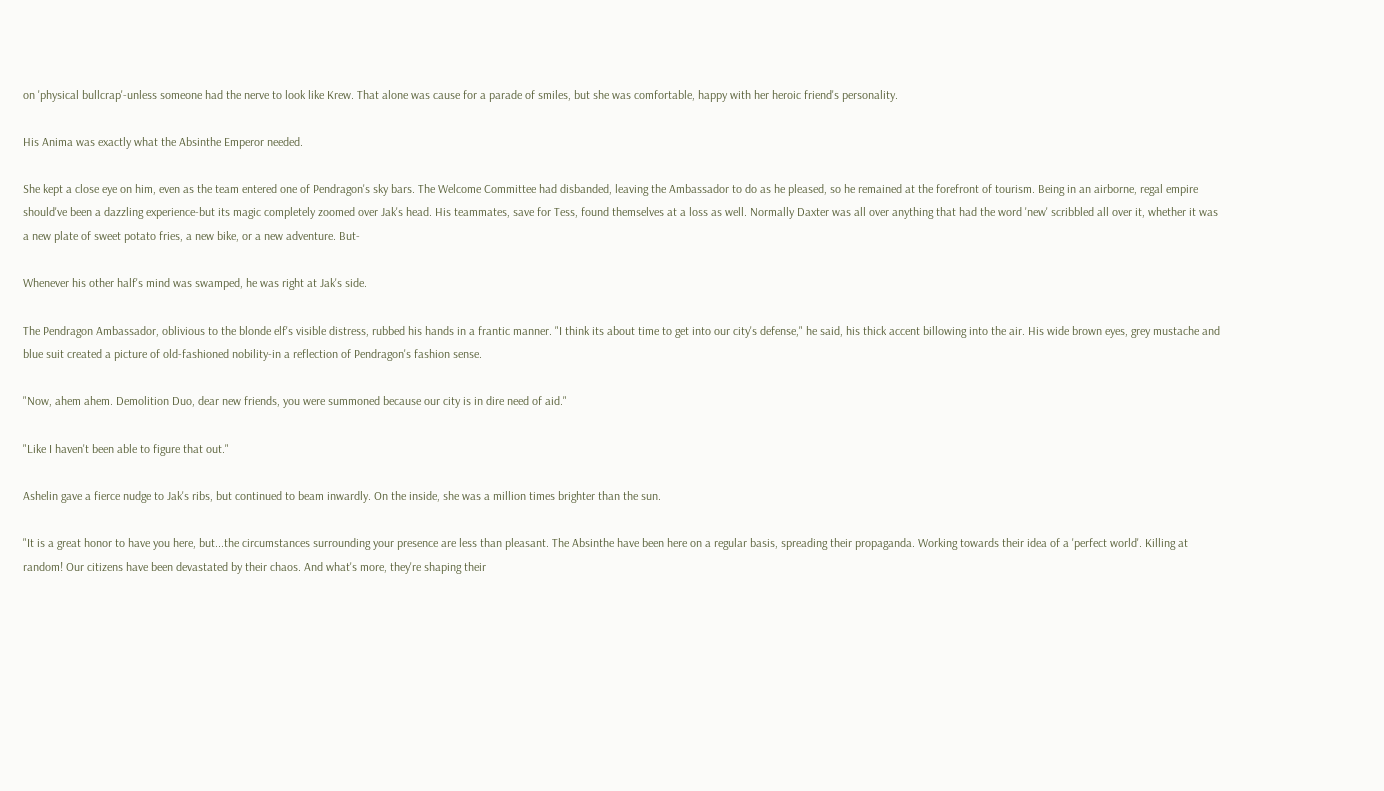on 'physical bullcrap'-unless someone had the nerve to look like Krew. That alone was cause for a parade of smiles, but she was comfortable, happy with her heroic friend's personality.

His Anima was exactly what the Absinthe Emperor needed.

She kept a close eye on him, even as the team entered one of Pendragon's sky bars. The Welcome Committee had disbanded, leaving the Ambassador to do as he pleased, so he remained at the forefront of tourism. Being in an airborne, regal empire should've been a dazzling experience-but its magic completely zoomed over Jak's head. His teammates, save for Tess, found themselves at a loss as well. Normally Daxter was all over anything that had the word 'new' scribbled all over it, whether it was a new plate of sweet potato fries, a new bike, or a new adventure. But-

Whenever his other half's mind was swamped, he was right at Jak's side.

The Pendragon Ambassador, oblivious to the blonde elf's visible distress, rubbed his hands in a frantic manner. "I think its about time to get into our city's defense," he said, his thick accent billowing into the air. His wide brown eyes, grey mustache and blue suit created a picture of old-fashioned nobility-in a reflection of Pendragon's fashion sense.

"Now, ahem ahem. Demolition Duo, dear new friends, you were summoned because our city is in dire need of aid."

"Like I haven't been able to figure that out."

Ashelin gave a fierce nudge to Jak's ribs, but continued to beam inwardly. On the inside, she was a million times brighter than the sun.

"It is a great honor to have you here, but...the circumstances surrounding your presence are less than pleasant. The Absinthe have been here on a regular basis, spreading their propaganda. Working towards their idea of a 'perfect world'. Killing at random! Our citizens have been devastated by their chaos. And what's more, they're shaping their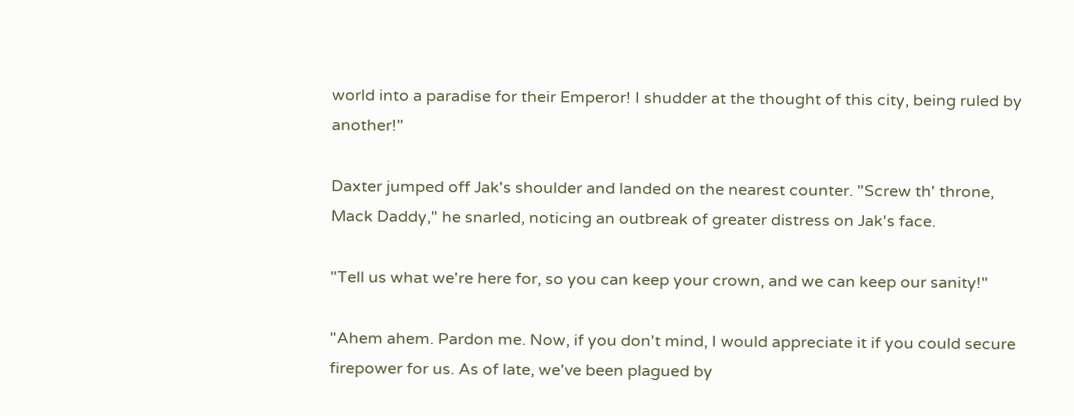world into a paradise for their Emperor! I shudder at the thought of this city, being ruled by another!"

Daxter jumped off Jak's shoulder and landed on the nearest counter. "Screw th' throne, Mack Daddy," he snarled, noticing an outbreak of greater distress on Jak's face.

"Tell us what we're here for, so you can keep your crown, and we can keep our sanity!"

"Ahem ahem. Pardon me. Now, if you don't mind, I would appreciate it if you could secure firepower for us. As of late, we've been plagued by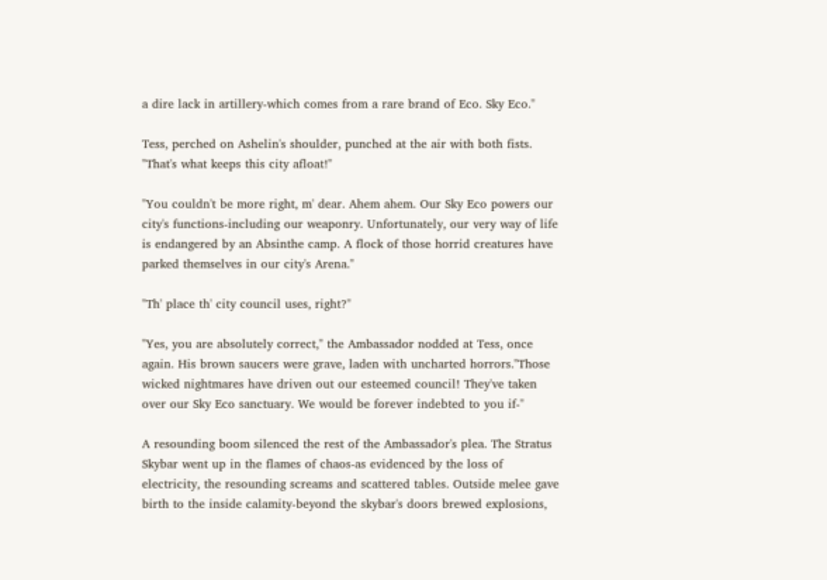a dire lack in artillery-which comes from a rare brand of Eco. Sky Eco."

Tess, perched on Ashelin's shoulder, punched at the air with both fists. "That's what keeps this city afloat!"

"You couldn't be more right, m' dear. Ahem ahem. Our Sky Eco powers our city's functions-including our weaponry. Unfortunately, our very way of life is endangered by an Absinthe camp. A flock of those horrid creatures have parked themselves in our city's Arena."

"Th' place th' city council uses, right?"

"Yes, you are absolutely correct," the Ambassador nodded at Tess, once again. His brown saucers were grave, laden with uncharted horrors."Those wicked nightmares have driven out our esteemed council! They've taken over our Sky Eco sanctuary. We would be forever indebted to you if-"

A resounding boom silenced the rest of the Ambassador's plea. The Stratus Skybar went up in the flames of chaos-as evidenced by the loss of electricity, the resounding screams and scattered tables. Outside melee gave birth to the inside calamity-beyond the skybar's doors brewed explosions,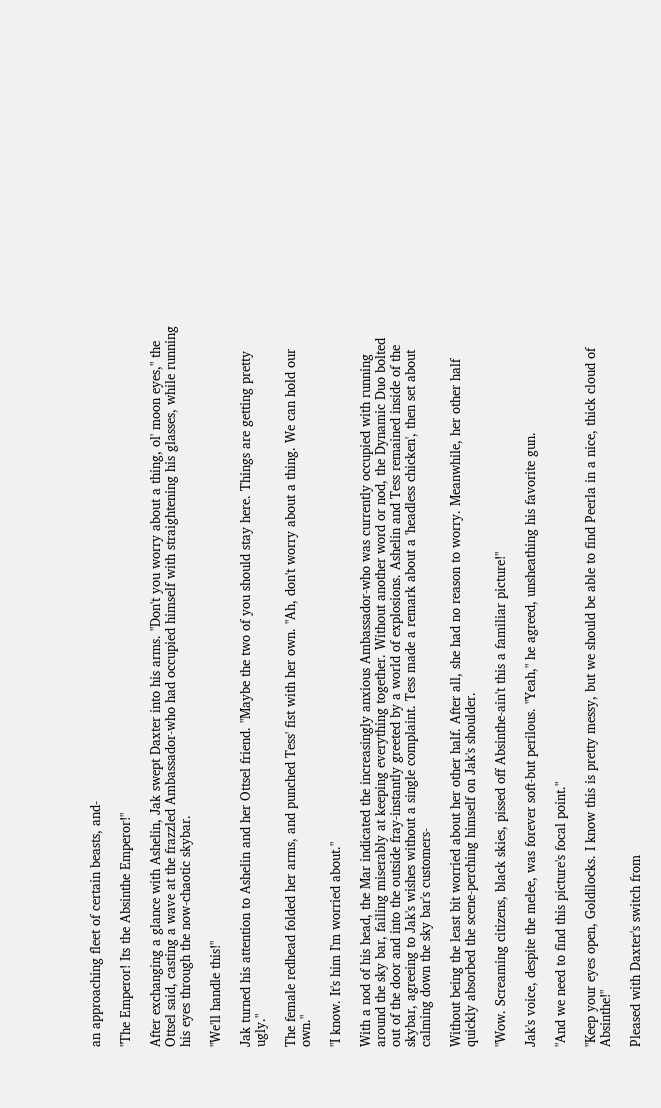an approaching fleet of certain beasts, and-

"The Emperor! Its the Absinthe Emperor!"

After exchanging a glance with Ashelin, Jak swept Daxter into his arms. "Don't you worry about a thing, ol' moon eyes," the Ottsel said, casting a wave at the frazzled Ambassador-who had occupied himself with straightening his glasses, while running his eyes through the now-chaotic skybar.

"We'll handle this!"

Jak turned his attention to Ashelin and her Ottsel friend. "Maybe the two of you should stay here. Things are getting pretty ugly."

The female redhead folded her arms, and punched Tess' fist with her own. "Ah, don't worry about a thing. We can hold our own."

"I know. It's him I'm worried about."

With a nod of his head, the Mar indicated the increasingly anxious Ambassador-who was currently occupied with running around the sky bar, failing miserably at keeping everything together. Without another word or nod, the Dynamic Duo bolted out of the door and into the outside fray-instantly greeted by a world of explosions. Ashelin and Tess remained inside of the skybar, agreeing to Jak's wishes without a single complaint. Tess made a remark about a 'headless chicken', then set about calming down the sky bar's customers-

Without being the least bit worried about her other half. After all, she had no reason to worry. Meanwhile, her other half quickly absorbed the scene-perching himself on Jak's shoulder.

"Wow. Screaming citizens, black skies, pissed off Absinthe-ain't this a familiar picture!"

Jak's voice, despite the melee, was forever soft-but perilous. "Yeah," he agreed, unsheathing his favorite gun.

"And we need to find this picture's focal point."

"Keep your eyes open, Goldilocks. I know this is pretty messy, but we should be able to find Peerla in a nice, thick cloud of Absinthe!"

Pleased with Daxter's switch from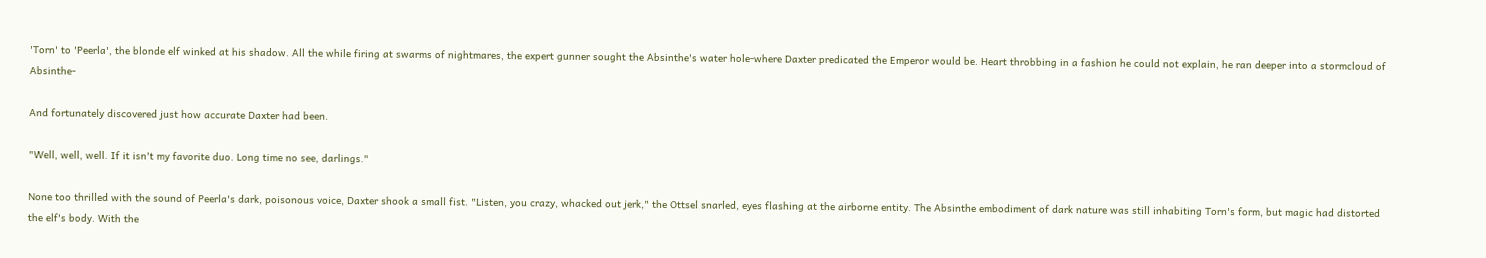'Torn' to 'Peerla', the blonde elf winked at his shadow. All the while firing at swarms of nightmares, the expert gunner sought the Absinthe's water hole-where Daxter predicated the Emperor would be. Heart throbbing in a fashion he could not explain, he ran deeper into a stormcloud of Absinthe-

And fortunately discovered just how accurate Daxter had been.

"Well, well, well. If it isn't my favorite duo. Long time no see, darlings."

None too thrilled with the sound of Peerla's dark, poisonous voice, Daxter shook a small fist. "Listen, you crazy, whacked out jerk," the Ottsel snarled, eyes flashing at the airborne entity. The Absinthe embodiment of dark nature was still inhabiting Torn's form, but magic had distorted the elf's body. With the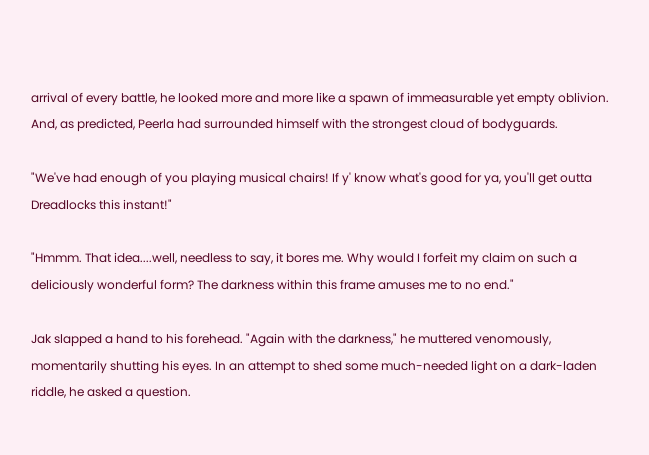arrival of every battle, he looked more and more like a spawn of immeasurable yet empty oblivion. And, as predicted, Peerla had surrounded himself with the strongest cloud of bodyguards.

"We've had enough of you playing musical chairs! If y' know what's good for ya, you'll get outta Dreadlocks this instant!"

"Hmmm. That idea....well, needless to say, it bores me. Why would I forfeit my claim on such a deliciously wonderful form? The darkness within this frame amuses me to no end."

Jak slapped a hand to his forehead. "Again with the darkness," he muttered venomously, momentarily shutting his eyes. In an attempt to shed some much-needed light on a dark-laden riddle, he asked a question.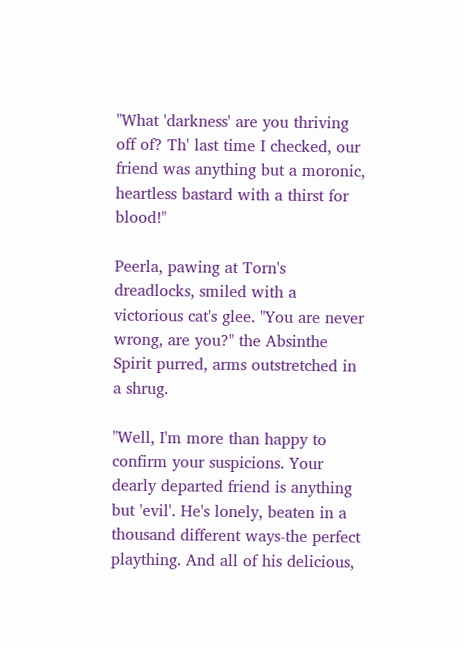"What 'darkness' are you thriving off of? Th' last time I checked, our friend was anything but a moronic, heartless bastard with a thirst for blood!"

Peerla, pawing at Torn's dreadlocks, smiled with a victorious cat's glee. "You are never wrong, are you?" the Absinthe Spirit purred, arms outstretched in a shrug.

"Well, I'm more than happy to confirm your suspicions. Your dearly departed friend is anything but 'evil'. He's lonely, beaten in a thousand different ways-the perfect plaything. And all of his delicious,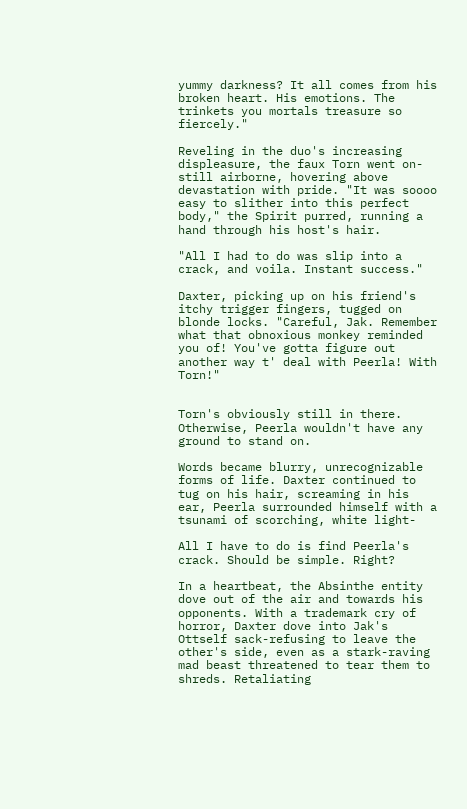yummy darkness? It all comes from his broken heart. His emotions. The trinkets you mortals treasure so fiercely."

Reveling in the duo's increasing displeasure, the faux Torn went on-still airborne, hovering above devastation with pride. "It was soooo easy to slither into this perfect body," the Spirit purred, running a hand through his host's hair.

"All I had to do was slip into a crack, and voila. Instant success."

Daxter, picking up on his friend's itchy trigger fingers, tugged on blonde locks. "Careful, Jak. Remember what that obnoxious monkey reminded you of! You've gotta figure out another way t' deal with Peerla! With Torn!"


Torn's obviously still in there. Otherwise, Peerla wouldn't have any ground to stand on.

Words became blurry, unrecognizable forms of life. Daxter continued to tug on his hair, screaming in his ear, Peerla surrounded himself with a tsunami of scorching, white light-

All I have to do is find Peerla's crack. Should be simple. Right?

In a heartbeat, the Absinthe entity dove out of the air and towards his opponents. With a trademark cry of horror, Daxter dove into Jak's Ottself sack-refusing to leave the other's side, even as a stark-raving mad beast threatened to tear them to shreds. Retaliating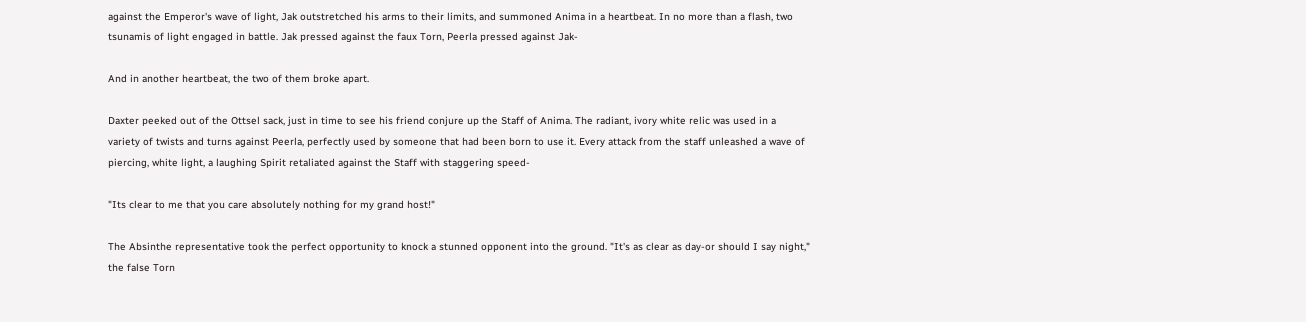against the Emperor's wave of light, Jak outstretched his arms to their limits, and summoned Anima in a heartbeat. In no more than a flash, two tsunamis of light engaged in battle. Jak pressed against the faux Torn, Peerla pressed against Jak-

And in another heartbeat, the two of them broke apart.

Daxter peeked out of the Ottsel sack, just in time to see his friend conjure up the Staff of Anima. The radiant, ivory white relic was used in a variety of twists and turns against Peerla, perfectly used by someone that had been born to use it. Every attack from the staff unleashed a wave of piercing, white light, a laughing Spirit retaliated against the Staff with staggering speed-

"Its clear to me that you care absolutely nothing for my grand host!"

The Absinthe representative took the perfect opportunity to knock a stunned opponent into the ground. "It's as clear as day-or should I say night," the false Torn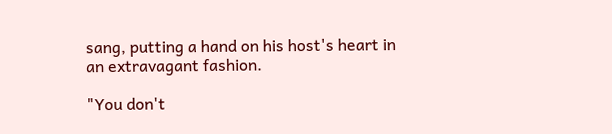sang, putting a hand on his host's heart in an extravagant fashion.

"You don't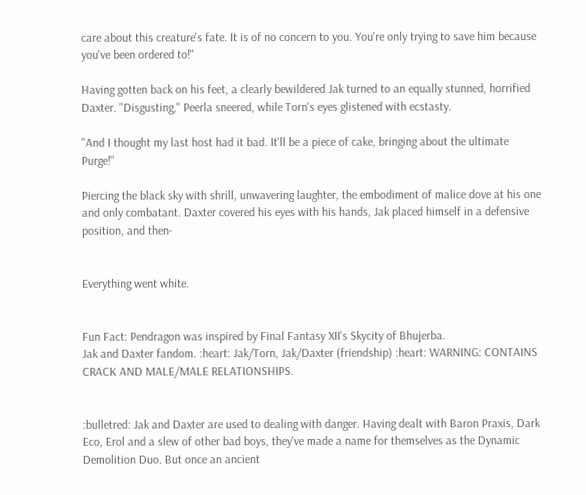care about this creature's fate. It is of no concern to you. You're only trying to save him because you've been ordered to!"

Having gotten back on his feet, a clearly bewildered Jak turned to an equally stunned, horrified Daxter. "Disgusting," Peerla sneered, while Torn's eyes glistened with ecstasty.

"And I thought my last host had it bad. It'll be a piece of cake, bringing about the ultimate Purge!"

Piercing the black sky with shrill, unwavering laughter, the embodiment of malice dove at his one and only combatant. Daxter covered his eyes with his hands, Jak placed himself in a defensive position, and then-


Everything went white.


Fun Fact: Pendragon was inspired by Final Fantasy XII's Skycity of Bhujerba.
Jak and Daxter fandom. :heart: Jak/Torn, Jak/Daxter (friendship) :heart: WARNING: CONTAINS CRACK AND MALE/MALE RELATIONSHIPS.


:bulletred: Jak and Daxter are used to dealing with danger. Having dealt with Baron Praxis, Dark Eco, Erol and a slew of other bad boys, they've made a name for themselves as the Dynamic Demolition Duo. But once an ancient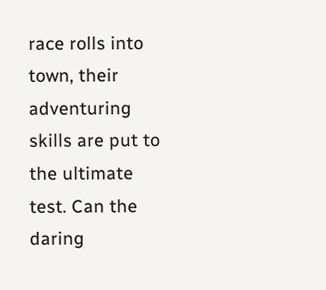race rolls into town, their adventuring skills are put to the ultimate test. Can the daring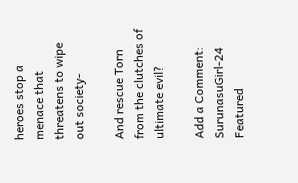heroes stop a menace that threatens to wipe out society-

And rescue Torn from the clutches of ultimate evil?

Add a Comment:
SurunasuGirl-24 Featured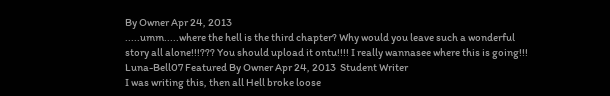By Owner Apr 24, 2013
.....umm.....where the hell is the third chapter? Why would you leave such a wonderful story all alone!!!??? You should upload it ontu!!!! I really wannasee where this is going!!!
Luna-Bell07 Featured By Owner Apr 24, 2013  Student Writer
I was writing this, then all Hell broke loose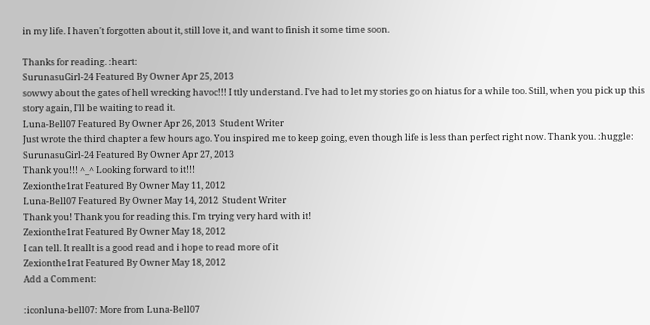in my life. I haven't forgotten about it, still love it, and want to finish it some time soon.

Thanks for reading. :heart:
SurunasuGirl-24 Featured By Owner Apr 25, 2013
sowwy about the gates of hell wrecking havoc!!! I ttly understand. I've had to let my stories go on hiatus for a while too. Still, when you pick up this story again, I'll be waiting to read it.
Luna-Bell07 Featured By Owner Apr 26, 2013  Student Writer
Just wrote the third chapter a few hours ago. You inspired me to keep going, even though life is less than perfect right now. Thank you. :huggle:
SurunasuGirl-24 Featured By Owner Apr 27, 2013
Thank you!!! ^_^ Looking forward to it!!!
Zexionthe1rat Featured By Owner May 11, 2012
Luna-Bell07 Featured By Owner May 14, 2012  Student Writer
Thank you! Thank you for reading this. I'm trying very hard with it!
Zexionthe1rat Featured By Owner May 18, 2012
I can tell. It reallt is a good read and i hope to read more of it
Zexionthe1rat Featured By Owner May 18, 2012
Add a Comment:

:iconluna-bell07: More from Luna-Bell07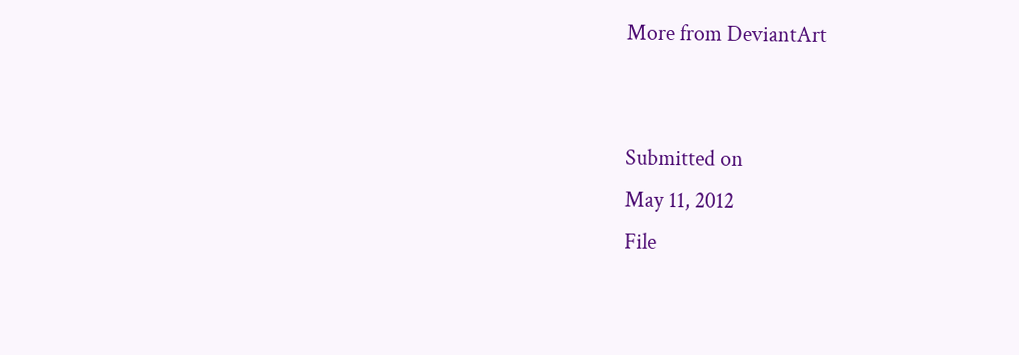More from DeviantArt


Submitted on
May 11, 2012
File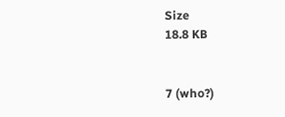Size
18.8 KB


7 (who?)